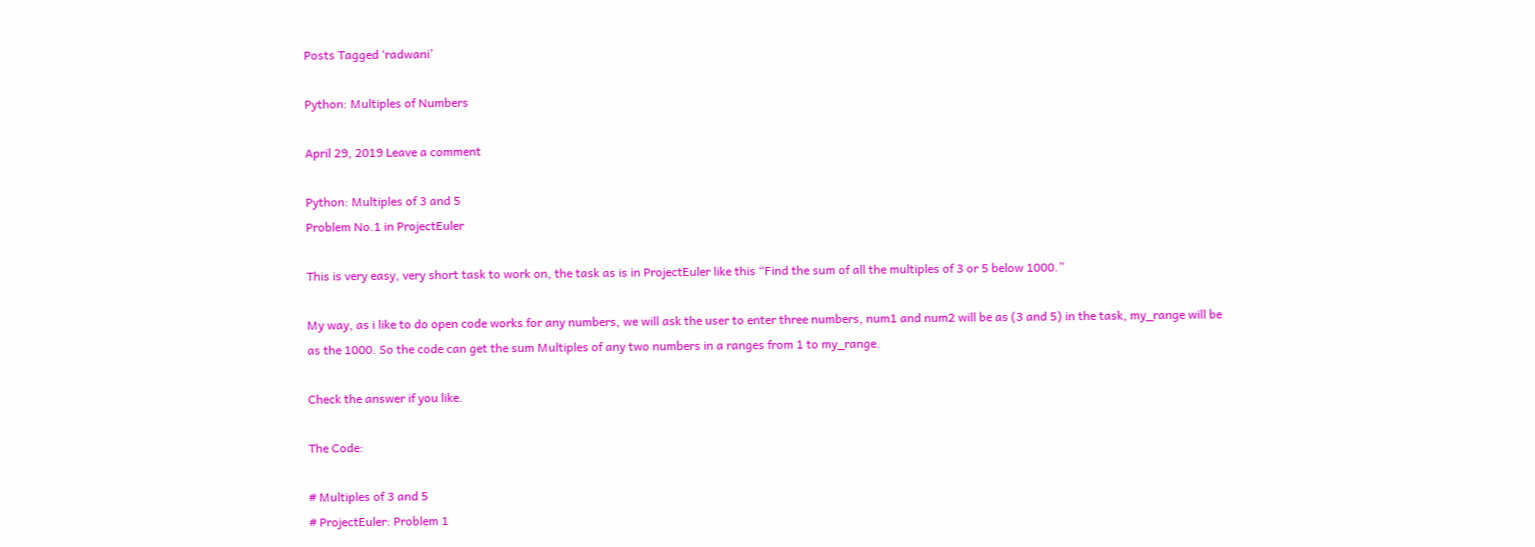Posts Tagged ‘radwani’

Python: Multiples of Numbers

April 29, 2019 Leave a comment

Python: Multiples of 3 and 5
Problem No.1 in ProjectEuler

This is very easy, very short task to work on, the task as is in ProjectEuler like this “Find the sum of all the multiples of 3 or 5 below 1000.”

My way, as i like to do open code works for any numbers, we will ask the user to enter three numbers, num1 and num2 will be as (3 and 5) in the task, my_range will be as the 1000. So the code can get the sum Multiples of any two numbers in a ranges from 1 to my_range.

Check the answer if you like.

The Code:

# Multiples of 3 and 5
# ProjectEuler: Problem 1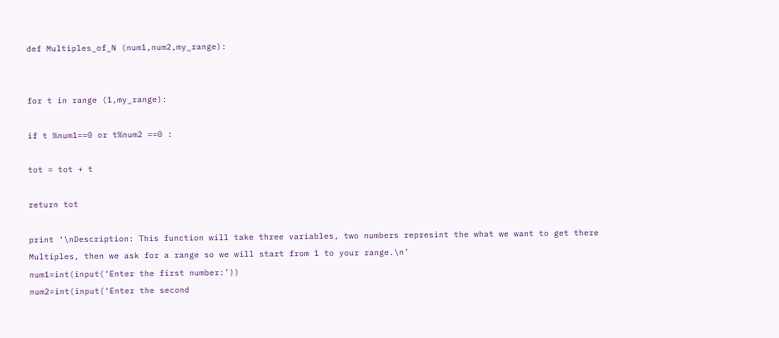def Multiples_of_N (num1,num2,my_range):


for t in range (1,my_range):

if t %num1==0 or t%num2 ==0 :

tot = tot + t

return tot

print ‘\nDescription: This function will take three variables, two numbers represint the what we want to get there Multiples, then we ask for a range so we will start from 1 to your range.\n’
num1=int(input(‘Enter the first number:’))
num2=int(input(‘Enter the second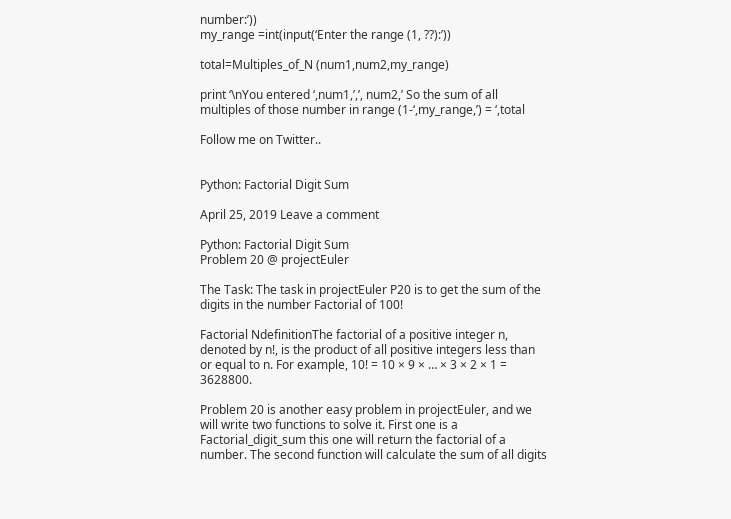number:’))
my_range =int(input(‘Enter the range (1, ??):’))

total=Multiples_of_N (num1,num2,my_range)

print ‘\nYou entered ‘,num1,’,’, num2,’ So the sum of all multiples of those number in range (1-‘,my_range,’) = ‘,total

Follow me on Twitter..


Python: Factorial Digit Sum

April 25, 2019 Leave a comment

Python: Factorial Digit Sum
Problem 20 @ projectEuler

The Task: The task in projectEuler P20 is to get the sum of the digits in the number Factorial of 100!

Factorial NdefinitionThe factorial of a positive integer n, denoted by n!, is the product of all positive integers less than or equal to n. For example, 10! = 10 × 9 × … × 3 × 2 × 1 = 3628800.

Problem 20 is another easy problem in projectEuler, and we will write two functions to solve it. First one is a Factorial_digit_sum this one will return the factorial of a number. The second function will calculate the sum of all digits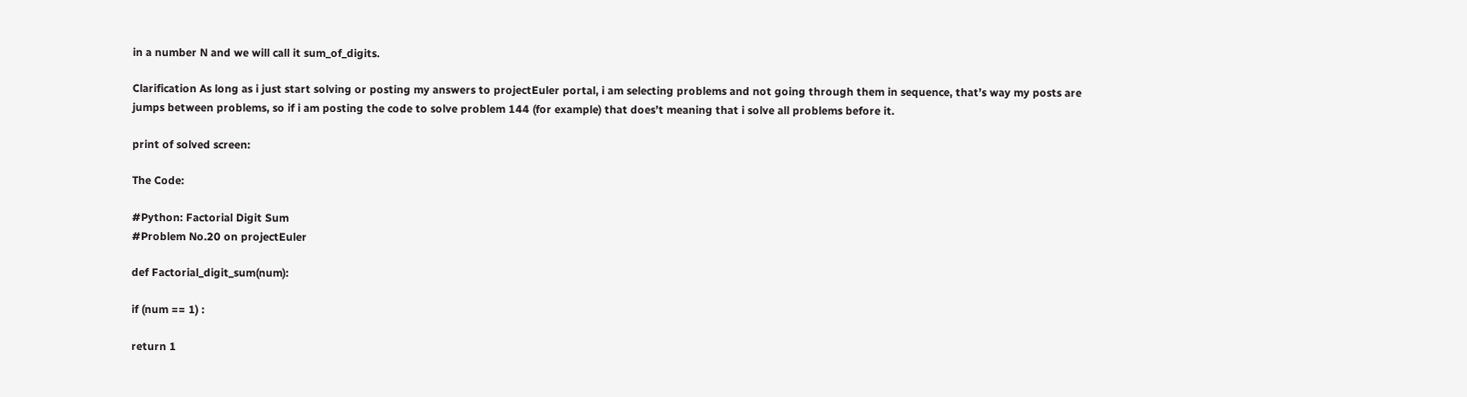in a number N and we will call it sum_of_digits.

Clarification As long as i just start solving or posting my answers to projectEuler portal, i am selecting problems and not going through them in sequence, that’s way my posts are jumps between problems, so if i am posting the code to solve problem 144 (for example) that does’t meaning that i solve all problems before it.

print of solved screen:

The Code:

#Python: Factorial Digit Sum
#Problem No.20 on projectEuler

def Factorial_digit_sum(num):

if (num == 1) :

return 1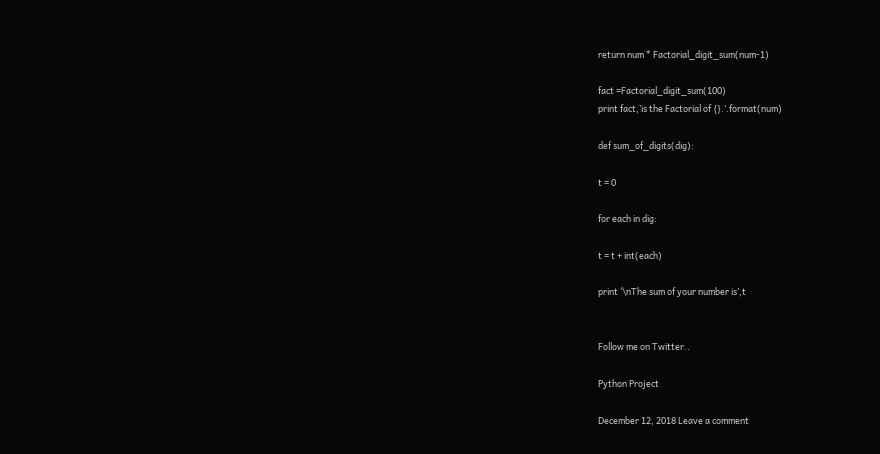return num * Factorial_digit_sum(num-1)

fact =Factorial_digit_sum(100)
print fact,’is the Factorial of {}.’.format(num)

def sum_of_digits(dig):

t = 0

for each in dig:

t = t + int(each)

print ‘\nThe sum of your number is’,t


Follow me on Twitter..

Python Project

December 12, 2018 Leave a comment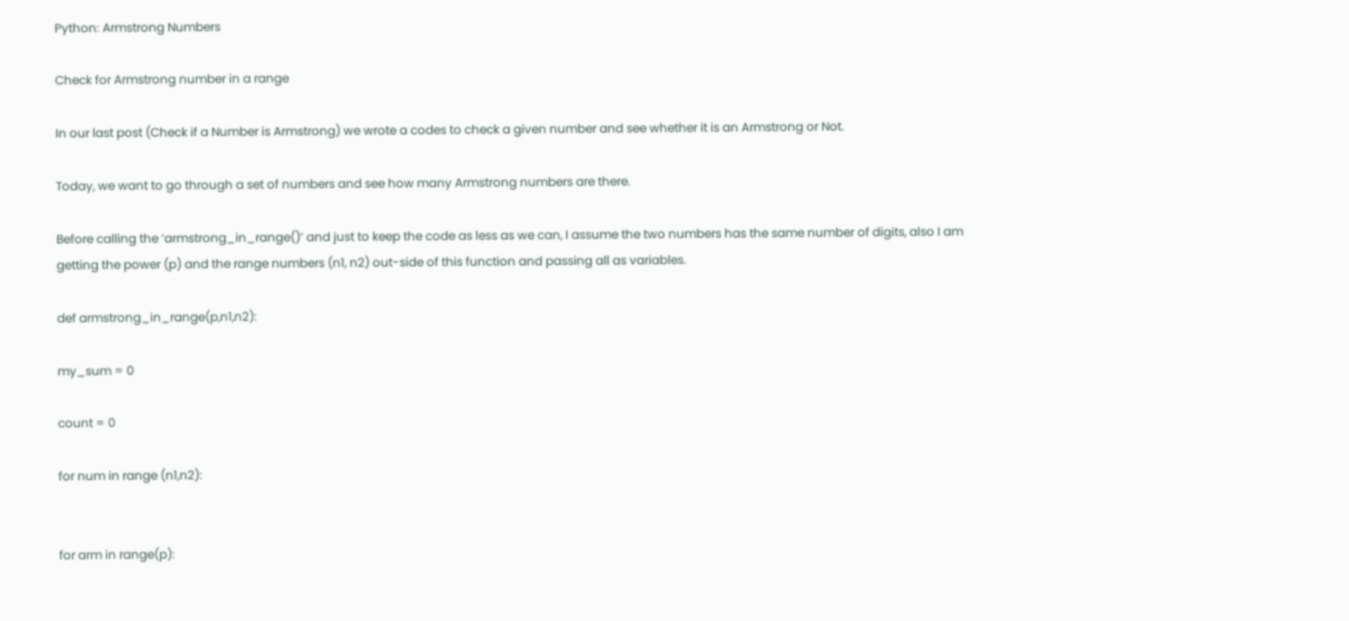Python: Armstrong Numbers

Check for Armstrong number in a range

In our last post (Check if a Number is Armstrong) we wrote a codes to check a given number and see whether it is an Armstrong or Not.

Today, we want to go through a set of numbers and see how many Armstrong numbers are there.

Before calling the ‘armstrong_in_range()’ and just to keep the code as less as we can, I assume the two numbers has the same number of digits, also I am getting the power (p) and the range numbers (n1, n2) out-side of this function and passing all as variables.

def armstrong_in_range(p,n1,n2):

my_sum = 0

count = 0

for num in range (n1,n2):


for arm in range(p):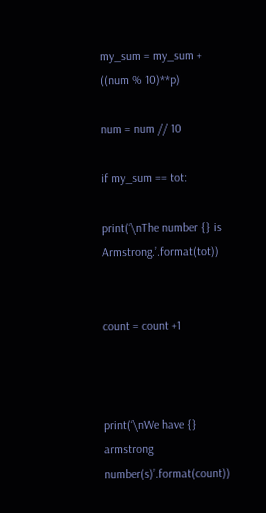my_sum = my_sum + ((num % 10)**p)

num = num // 10

if my_sum == tot:

print(‘\nThe number {} is Armstrong.’.format(tot))


count = count +1



print(‘\nWe have {} armstrong number(s)’.format(count))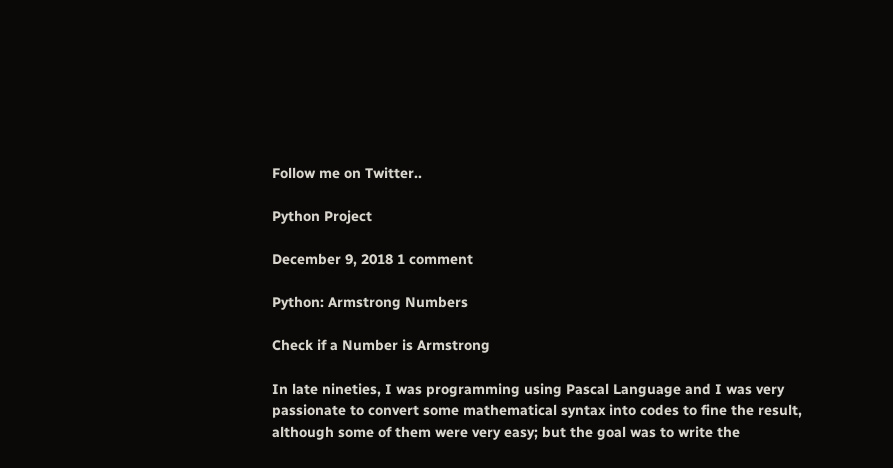Follow me on Twitter..

Python Project

December 9, 2018 1 comment

Python: Armstrong Numbers

Check if a Number is Armstrong

In late nineties, I was programming using Pascal Language and I was very passionate to convert some mathematical syntax into codes to fine the result, although some of them were very easy; but the goal was to write the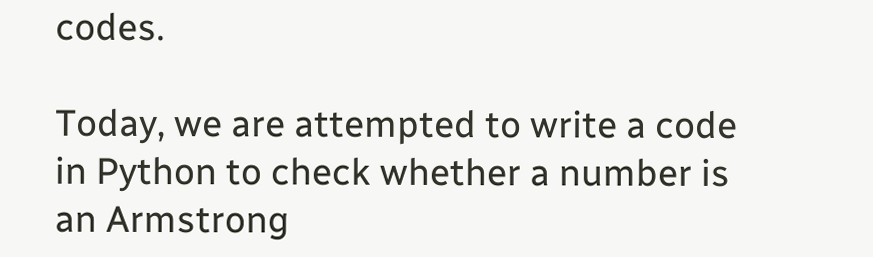codes.

Today, we are attempted to write a code in Python to check whether a number is an Armstrong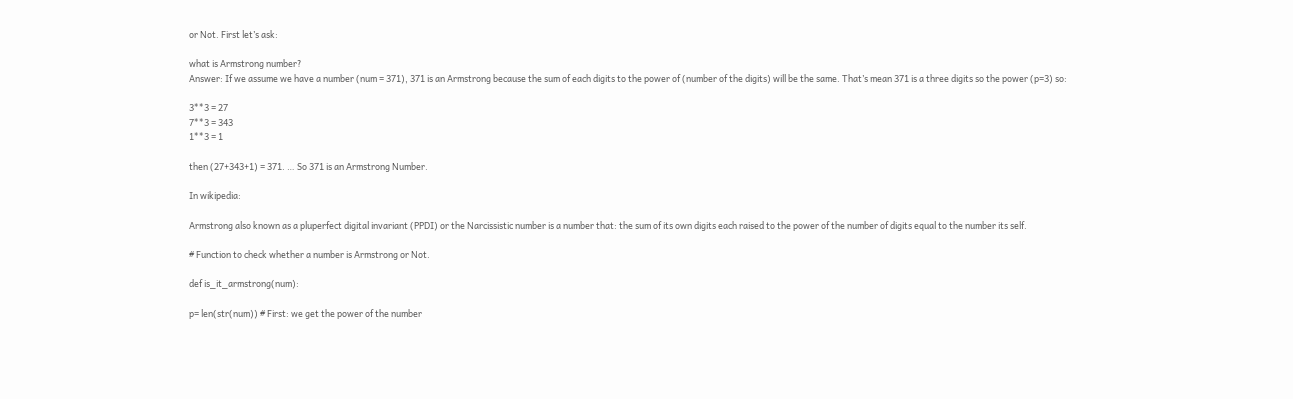or Not. First let’s ask:

what is Armstrong number?
Answer: If we assume we have a number (num = 371), 371 is an Armstrong because the sum of each digits to the power of (number of the digits) will be the same. That’s mean 371 is a three digits so the power (p=3) so:

3**3 = 27
7**3 = 343
1**3 = 1

then (27+343+1) = 371. … So 371 is an Armstrong Number.

In wikipedia:

Armstrong also known as a pluperfect digital invariant (PPDI) or the Narcissistic number is a number that: the sum of its own digits each raised to the power of the number of digits equal to the number its self.

# Function to check whether a number is Armstrong or Not.

def is_it_armstrong(num):

p= len(str(num)) # First: we get the power of the number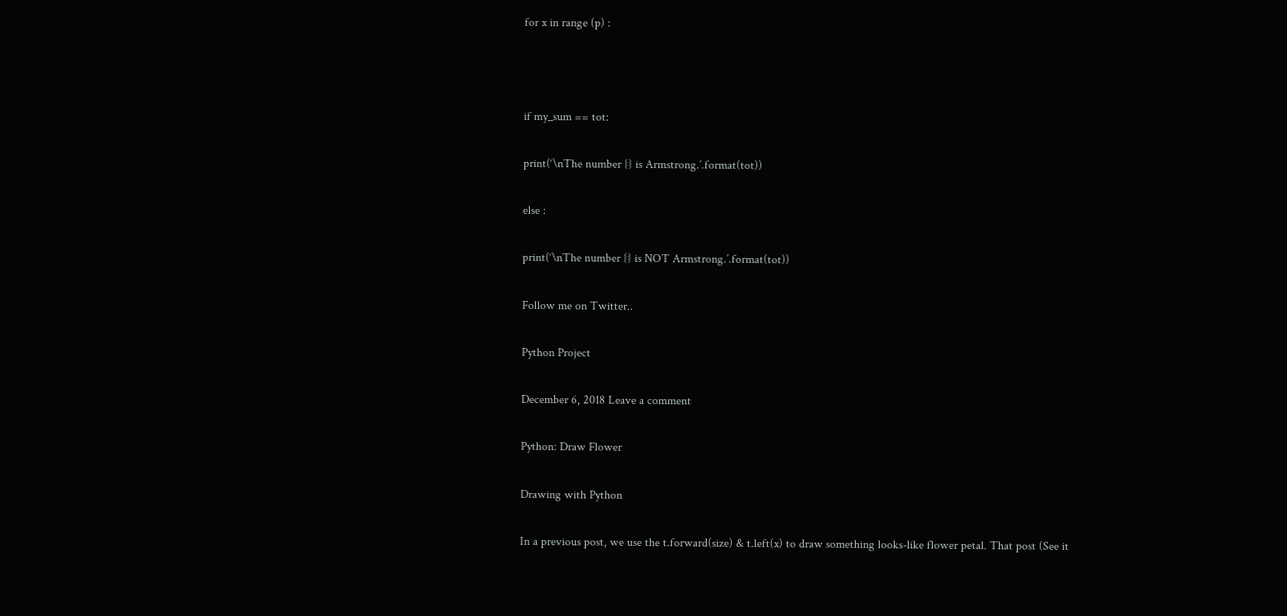for x in range (p) :



if my_sum == tot:

print(‘\nThe number {} is Armstrong.’.format(tot))

else :

print(‘\nThe number {} is NOT Armstrong.’.format(tot))

Follow me on Twitter..

Python Project

December 6, 2018 Leave a comment

Python: Draw Flower

Drawing with Python

In a previous post, we use the t.forward(size) & t.left(x) to draw something looks-like flower petal. That post (See it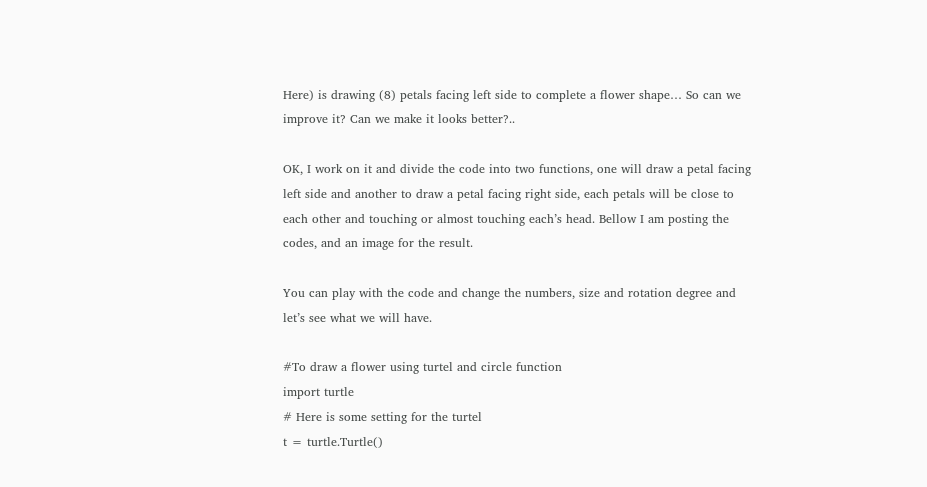Here) is drawing (8) petals facing left side to complete a flower shape… So can we improve it? Can we make it looks better?..

OK, I work on it and divide the code into two functions, one will draw a petal facing left side and another to draw a petal facing right side, each petals will be close to each other and touching or almost touching each’s head. Bellow I am posting the codes, and an image for the result.

You can play with the code and change the numbers, size and rotation degree and let’s see what we will have.

#To draw a flower using turtel and circle function
import turtle
# Here is some setting for the turtel
t = turtle.Turtle()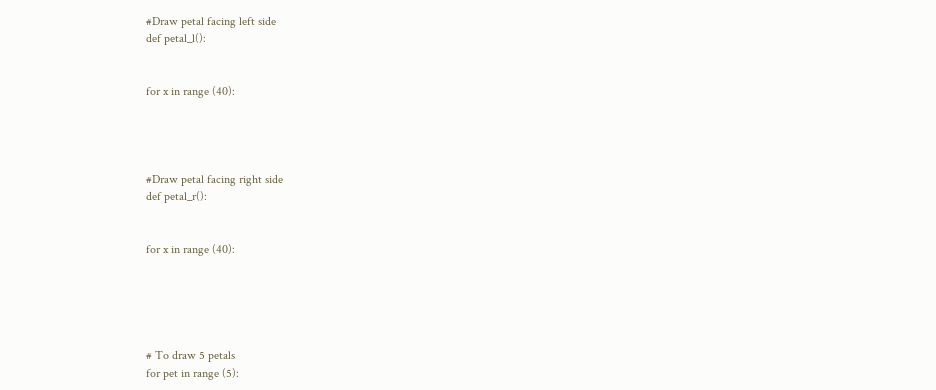#Draw petal facing left side
def petal_l():


for x in range (40):




#Draw petal facing right side
def petal_r():


for x in range (40):





# To draw 5 petals
for pet in range (5):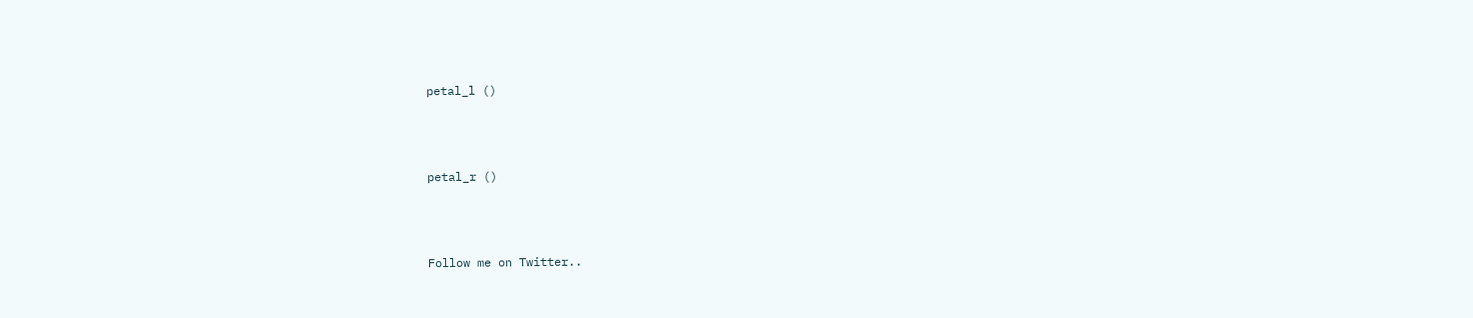petal_l ()



petal_r ()



Follow me on Twitter..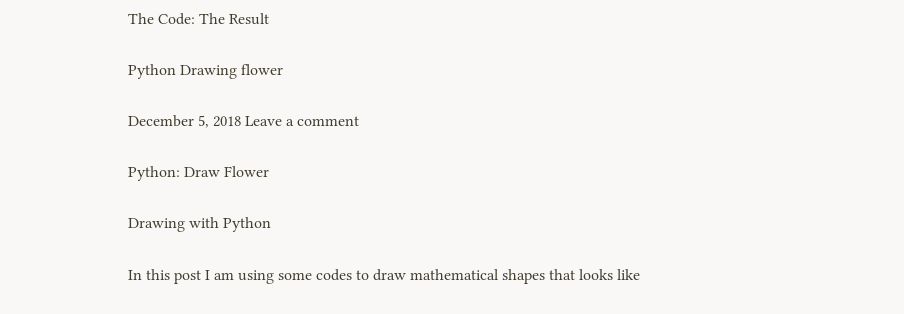The Code: The Result

Python Drawing flower

December 5, 2018 Leave a comment

Python: Draw Flower

Drawing with Python

In this post I am using some codes to draw mathematical shapes that looks like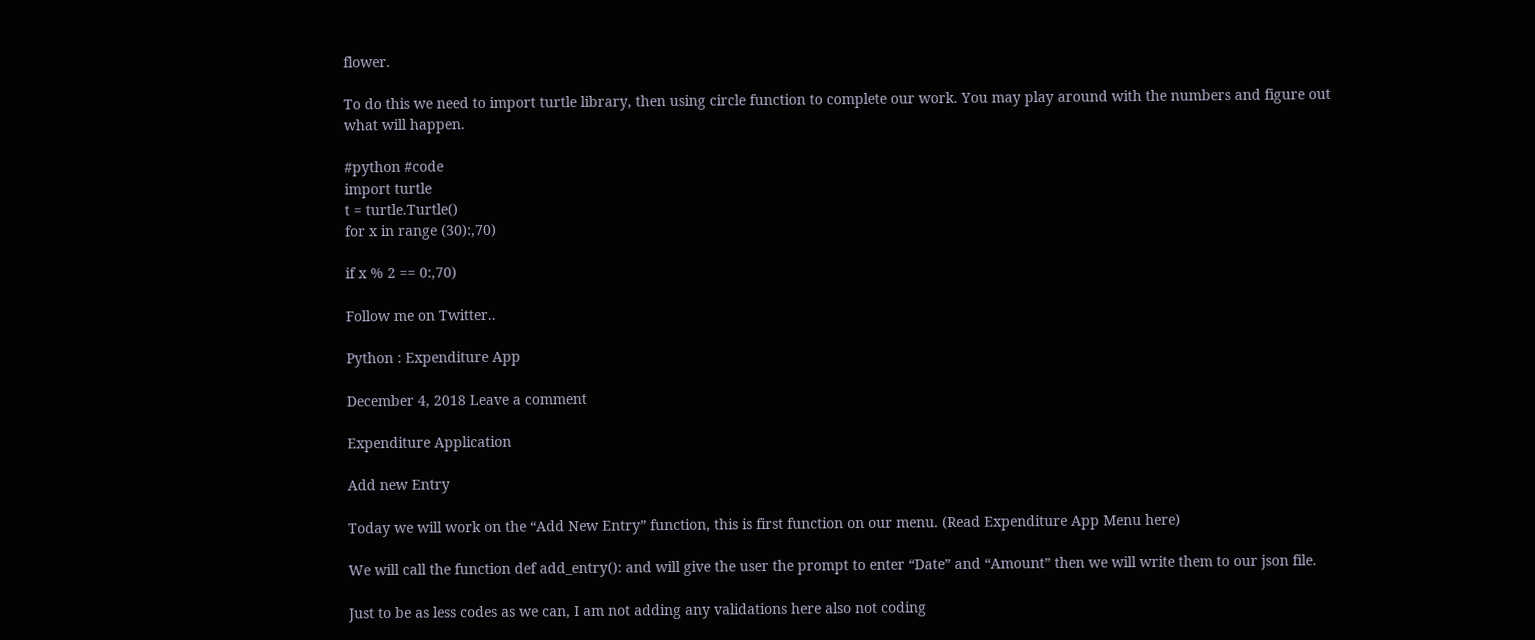flower.

To do this we need to import turtle library, then using circle function to complete our work. You may play around with the numbers and figure out what will happen.

#python #code
import turtle
t = turtle.Turtle()
for x in range (30):,70)

if x % 2 == 0:,70)

Follow me on Twitter..

Python : Expenditure App

December 4, 2018 Leave a comment

Expenditure Application

Add new Entry

Today we will work on the “Add New Entry” function, this is first function on our menu. (Read Expenditure App Menu here)

We will call the function def add_entry(): and will give the user the prompt to enter “Date” and “Amount” then we will write them to our json file.

Just to be as less codes as we can, I am not adding any validations here also not coding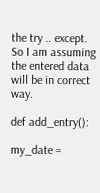the try .. except. So I am assuming the entered data will be in correct way.

def add_entry():

my_date =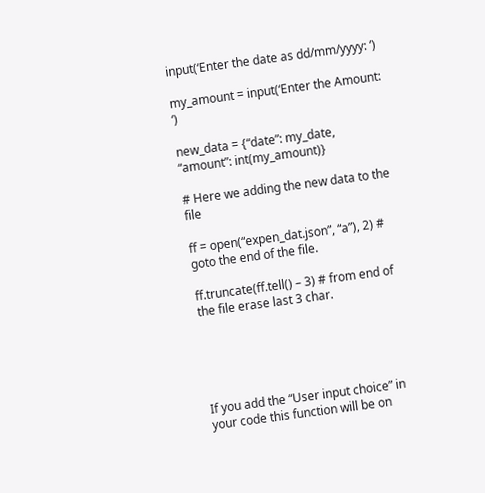input(‘Enter the date as dd/mm/yyyy: ‘)

my_amount = input(‘Enter the Amount: ‘)

new_data = {“date”: my_date, “amount”: int(my_amount)}

# Here we adding the new data to the file

ff = open(“expen_dat.json”, “a”), 2) # goto the end of the file.

ff.truncate(ff.tell() – 3) # from end of the file erase last 3 char.





If you add the “User input choice” in your code this function will be on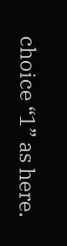choice “1” as here.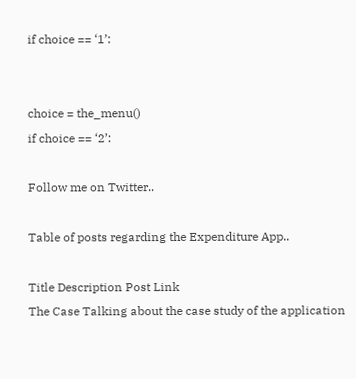if choice == ‘1’:


choice = the_menu()
if choice == ‘2’:

Follow me on Twitter..

Table of posts regarding the Expenditure App..

Title Description Post Link
The Case Talking about the case study of the application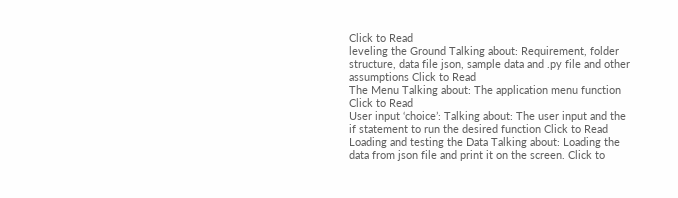Click to Read
leveling the Ground Talking about: Requirement, folder structure, data file json, sample data and .py file and other assumptions Click to Read
The Menu Talking about: The application menu function Click to Read
User input ‘choice’: Talking about: The user input and the if statement to run the desired function Click to Read
Loading and testing the Data Talking about: Loading the data from json file and print it on the screen. Click to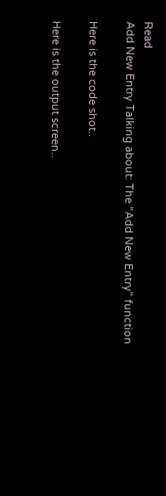Read
Add New Entry Talking about: The “Add New Entry” function

Here is the code shot..

Here is the output screen..